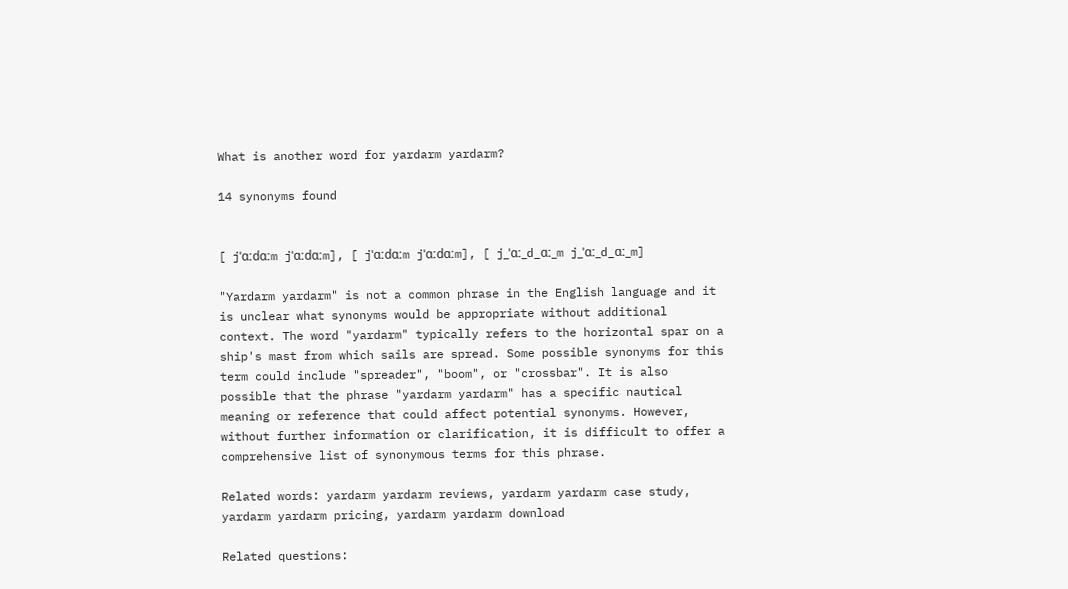What is another word for yardarm yardarm?

14 synonyms found


[ jˈɑːdɑːm jˈɑːdɑːm], [ jˈɑːdɑːm jˈɑːdɑːm], [ j_ˈɑː_d_ɑː_m j_ˈɑː_d_ɑː_m]

"Yardarm yardarm" is not a common phrase in the English language and it is unclear what synonyms would be appropriate without additional context. The word "yardarm" typically refers to the horizontal spar on a ship's mast from which sails are spread. Some possible synonyms for this term could include "spreader", "boom", or "crossbar". It is also possible that the phrase "yardarm yardarm" has a specific nautical meaning or reference that could affect potential synonyms. However, without further information or clarification, it is difficult to offer a comprehensive list of synonymous terms for this phrase.

Related words: yardarm yardarm reviews, yardarm yardarm case study, yardarm yardarm pricing, yardarm yardarm download

Related questions: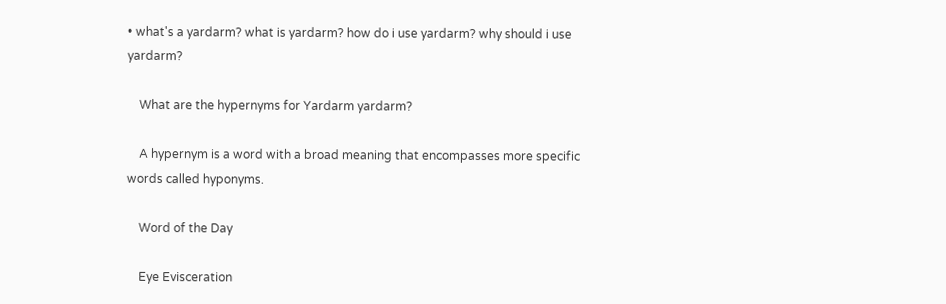• what's a yardarm? what is yardarm? how do i use yardarm? why should i use yardarm?

    What are the hypernyms for Yardarm yardarm?

    A hypernym is a word with a broad meaning that encompasses more specific words called hyponyms.

    Word of the Day

    Eye Evisceration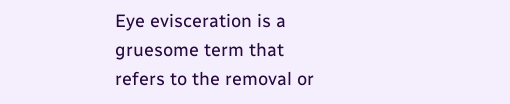Eye evisceration is a gruesome term that refers to the removal or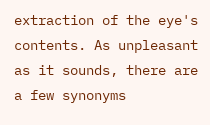extraction of the eye's contents. As unpleasant as it sounds, there are a few synonyms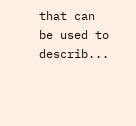that can be used to describ...